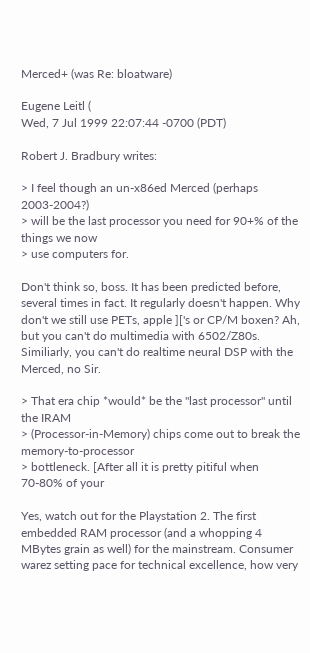Merced+ (was Re: bloatware)

Eugene Leitl (
Wed, 7 Jul 1999 22:07:44 -0700 (PDT)

Robert J. Bradbury writes:

> I feel though an un-x86ed Merced (perhaps 2003-2004?)
> will be the last processor you need for 90+% of the things we now
> use computers for.

Don't think so, boss. It has been predicted before, several times in fact. It regularly doesn't happen. Why don't we still use PETs, apple ]['s or CP/M boxen? Ah, but you can't do multimedia with 6502/Z80s. Similiarly, you can't do realtime neural DSP with the Merced, no Sir.

> That era chip *would* be the "last processor" until the IRAM
> (Processor-in-Memory) chips come out to break the memory-to-processor
> bottleneck. [After all it is pretty pitiful when 70-80% of your

Yes, watch out for the Playstation 2. The first embedded RAM processor (and a whopping 4 MBytes grain as well) for the mainstream. Consumer warez setting pace for technical excellence, how very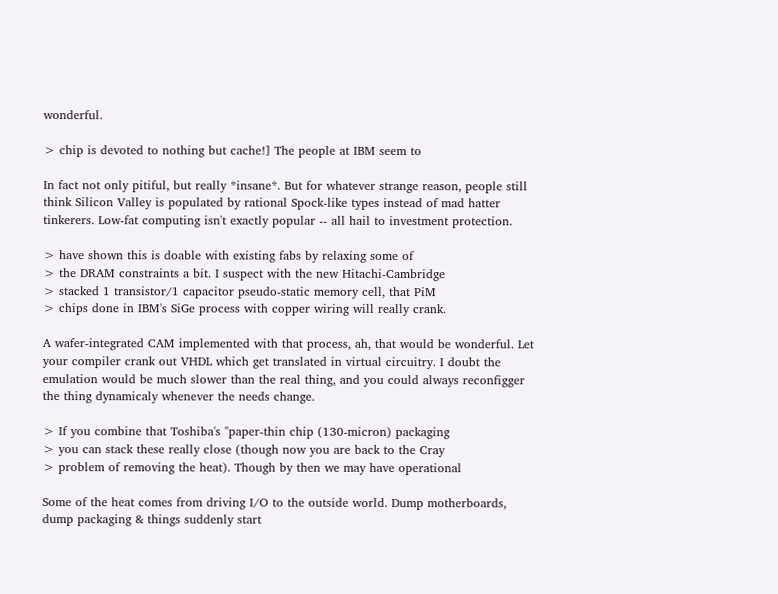wonderful.

> chip is devoted to nothing but cache!] The people at IBM seem to

In fact not only pitiful, but really *insane*. But for whatever strange reason, people still think Silicon Valley is populated by rational Spock-like types instead of mad hatter tinkerers. Low-fat computing isn't exactly popular -- all hail to investment protection.

> have shown this is doable with existing fabs by relaxing some of
> the DRAM constraints a bit. I suspect with the new Hitachi-Cambridge
> stacked 1 transistor/1 capacitor pseudo-static memory cell, that PiM
> chips done in IBM's SiGe process with copper wiring will really crank.

A wafer-integrated CAM implemented with that process, ah, that would be wonderful. Let your compiler crank out VHDL which get translated in virtual circuitry. I doubt the emulation would be much slower than the real thing, and you could always reconfigger the thing dynamicaly whenever the needs change.

> If you combine that Toshiba's "paper-thin chip (130-micron) packaging
> you can stack these really close (though now you are back to the Cray
> problem of removing the heat). Though by then we may have operational

Some of the heat comes from driving I/O to the outside world. Dump motherboards, dump packaging & things suddenly start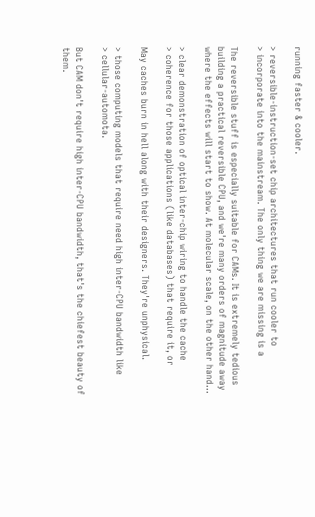running faster & cooler.

> reversible-instruction-set chip architectures that run cooler to
> incorporate into the mainstream. The only thing we are missing is a

The reversible stuff is especially suitable for CAMs. It is extremely tedious building a practical reversible CPU, and we're many orders of magnitude away where the effects will start to show. At molecular scale, on the other hand...

> clear demonstration of optical inter-chip wiring to handle the cache
> coherence for those applications (like databases) that require it, or

May caches burn in hell along with their designers. They're unphysical.

> those computing models that require need high inter-CPU bandwidth like
> cellular-automota.

But CAM don't require high inter-CPU bandwidth, that's the chiefest beauty of them.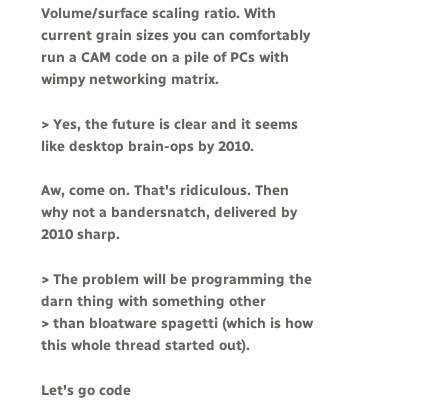Volume/surface scaling ratio. With current grain sizes you can comfortably run a CAM code on a pile of PCs with wimpy networking matrix.

> Yes, the future is clear and it seems like desktop brain-ops by 2010.

Aw, come on. That's ridiculous. Then why not a bandersnatch, delivered by 2010 sharp.

> The problem will be programming the darn thing with something other
> than bloatware spagetti (which is how this whole thread started out).

Let's go code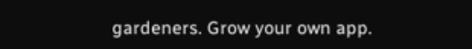gardeners. Grow your own app.